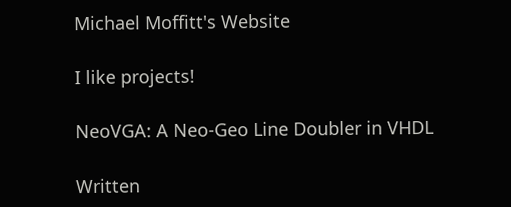Michael Moffitt's Website

I like projects!

NeoVGA: A Neo-Geo Line Doubler in VHDL

Written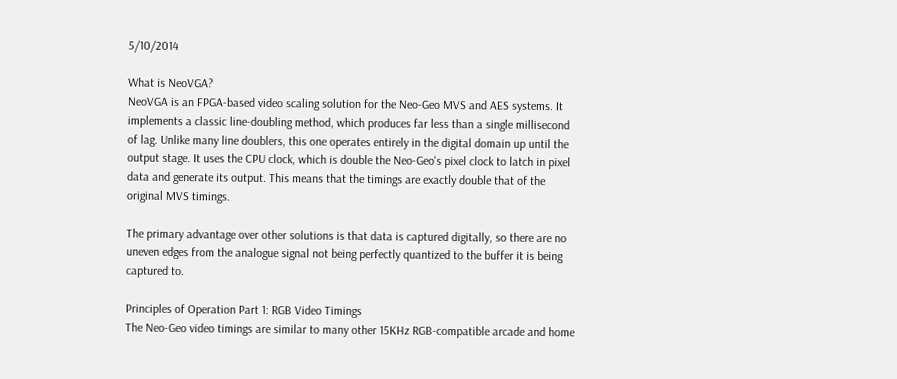5/10/2014

What is NeoVGA?
NeoVGA is an FPGA-based video scaling solution for the Neo-Geo MVS and AES systems. It implements a classic line-doubling method, which produces far less than a single millisecond of lag. Unlike many line doublers, this one operates entirely in the digital domain up until the output stage. It uses the CPU clock, which is double the Neo-Geo's pixel clock to latch in pixel data and generate its output. This means that the timings are exactly double that of the original MVS timings.

The primary advantage over other solutions is that data is captured digitally, so there are no uneven edges from the analogue signal not being perfectly quantized to the buffer it is being captured to.

Principles of Operation Part 1: RGB Video Timings
The Neo-Geo video timings are similar to many other 15KHz RGB-compatible arcade and home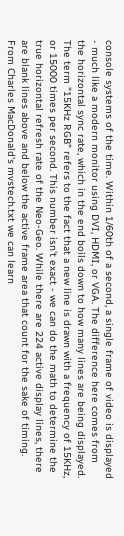console systems of the time. Within 1/60th of a second, a single frame of video is displayed - much like a modern monitor using DVI, HDMI, or VGA. The difference here comes from the horizontal sync rate, which in the end boils down to how many lines are being displayed. The term "15KHz RGB" refers to the fact that a new line is drawn with a frequency of 15KHz, or 15000 times per second. This number isn't exact - we can do the math to determine the true horizontal refresh rate of the Neo-Geo. While there are 224 active display lines, there are blank lines above and below the active frame area that count for the sake of timing. From Charles MacDonald's mvstech.txt we can learn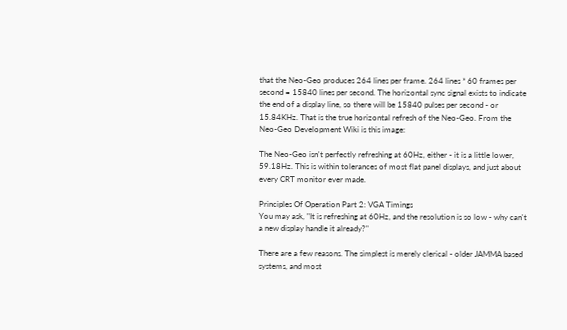that the Neo-Geo produces 264 lines per frame. 264 lines * 60 frames per second = 15840 lines per second. The horizontal sync signal exists to indicate the end of a display line, so there will be 15840 pulses per second - or 15.84KHz. That is the true horizontal refresh of the Neo-Geo. From the Neo-Geo Development Wiki is this image:

The Neo-Geo isn't perfectly refreshing at 60Hz, either - it is a little lower, 59.18Hz. This is within tolerances of most flat panel displays, and just about every CRT monitor ever made.

Principles Of Operation Part 2: VGA Timings
You may ask, "It is refreshing at 60Hz, and the resolution is so low - why can't a new display handle it already?"

There are a few reasons. The simplest is merely clerical - older JAMMA based systems, and most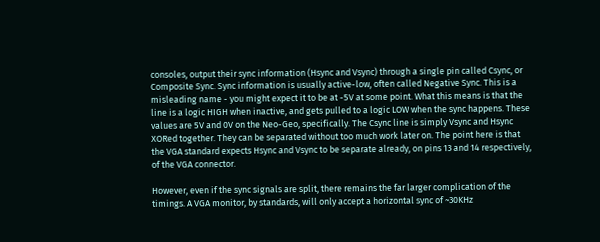consoles, output their sync information (Hsync and Vsync) through a single pin called Csync, or Composite Sync. Sync information is usually active-low, often called Negative Sync. This is a misleading name - you might expect it to be at -5V at some point. What this means is that the line is a logic HIGH when inactive, and gets pulled to a logic LOW when the sync happens. These values are 5V and 0V on the Neo-Geo, specifically. The Csync line is simply Vsync and Hsync XORed together. They can be separated without too much work later on. The point here is that the VGA standard expects Hsync and Vsync to be separate already, on pins 13 and 14 respectively, of the VGA connector.

However, even if the sync signals are split, there remains the far larger complication of the timings. A VGA monitor, by standards, will only accept a horizontal sync of ~30KHz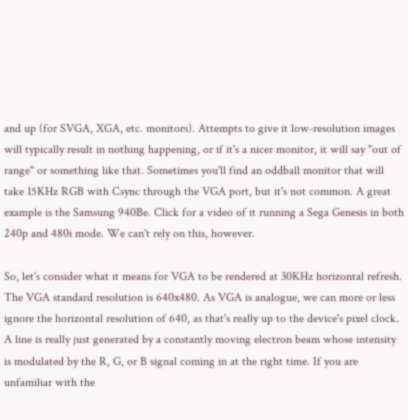and up (for SVGA, XGA, etc. monitors). Attempts to give it low-resolution images will typically result in nothing happening, or if it's a nicer monitor, it will say "out of range" or something like that. Sometimes you'll find an oddball monitor that will take 15KHz RGB with Csync through the VGA port, but it's not common. A great example is the Samsung 940Be. Click for a video of it running a Sega Genesis in both 240p and 480i mode. We can't rely on this, however.

So, let's consider what it means for VGA to be rendered at 30KHz horizontal refresh. The VGA standard resolution is 640x480. As VGA is analogue, we can more or less ignore the horizontal resolution of 640, as that's really up to the device's pixel clock. A line is really just generated by a constantly moving electron beam whose intensity is modulated by the R, G, or B signal coming in at the right time. If you are unfamiliar with the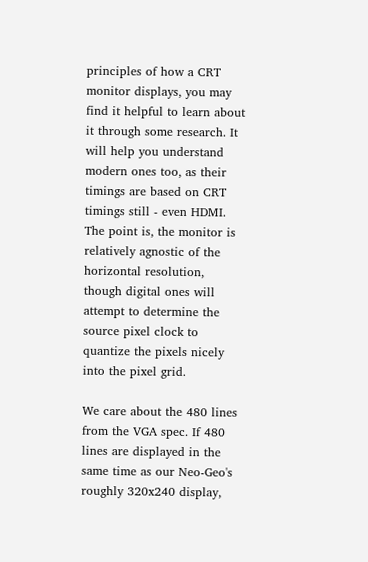principles of how a CRT monitor displays, you may find it helpful to learn about it through some research. It will help you understand modern ones too, as their timings are based on CRT timings still - even HDMI. The point is, the monitor is relatively agnostic of the horizontal resolution, though digital ones will attempt to determine the source pixel clock to quantize the pixels nicely into the pixel grid.

We care about the 480 lines from the VGA spec. If 480 lines are displayed in the same time as our Neo-Geo's roughly 320x240 display,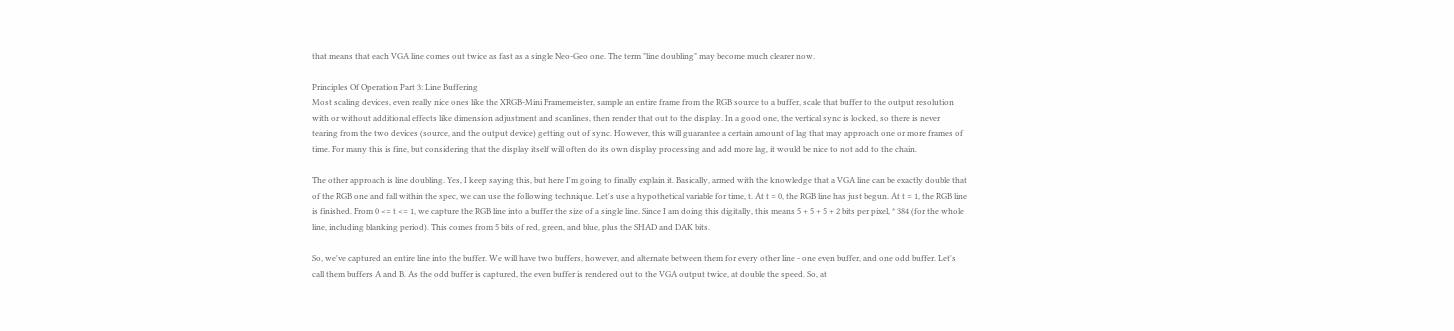that means that each VGA line comes out twice as fast as a single Neo-Geo one. The term "line doubling" may become much clearer now.

Principles Of Operation Part 3: Line Buffering
Most scaling devices, even really nice ones like the XRGB-Mini Framemeister, sample an entire frame from the RGB source to a buffer, scale that buffer to the output resolution with or without additional effects like dimension adjustment and scanlines, then render that out to the display. In a good one, the vertical sync is locked, so there is never tearing from the two devices (source, and the output device) getting out of sync. However, this will guarantee a certain amount of lag that may approach one or more frames of time. For many this is fine, but considering that the display itself will often do its own display processing and add more lag, it would be nice to not add to the chain.

The other approach is line doubling. Yes, I keep saying this, but here I'm going to finally explain it. Basically, armed with the knowledge that a VGA line can be exactly double that of the RGB one and fall within the spec, we can use the following technique. Let's use a hypothetical variable for time, t. At t = 0, the RGB line has just begun. At t = 1, the RGB line is finished. From 0 <= t <= 1, we capture the RGB line into a buffer the size of a single line. Since I am doing this digitally, this means 5 + 5 + 5 + 2 bits per pixel, * 384 (for the whole line, including blanking period). This comes from 5 bits of red, green, and blue, plus the SHAD and DAK bits.

So, we've captured an entire line into the buffer. We will have two buffers, however, and alternate between them for every other line - one even buffer, and one odd buffer. Let's call them buffers A and B. As the odd buffer is captured, the even buffer is rendered out to the VGA output twice, at double the speed. So, at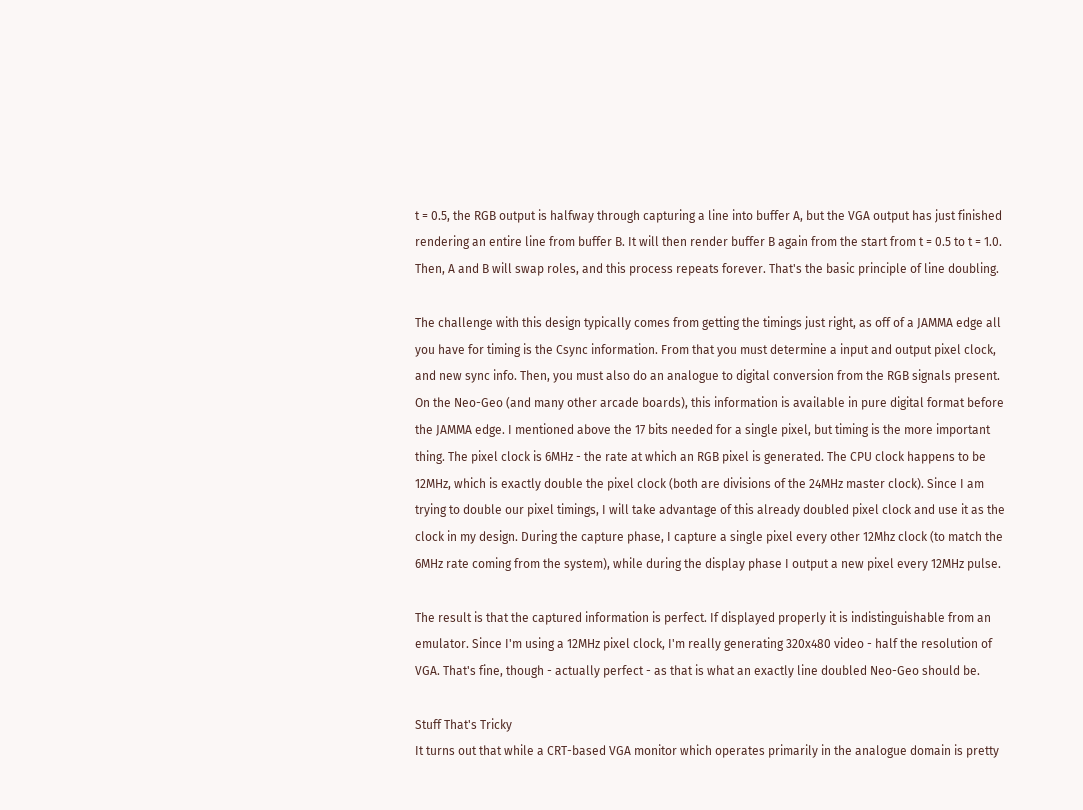t = 0.5, the RGB output is halfway through capturing a line into buffer A, but the VGA output has just finished rendering an entire line from buffer B. It will then render buffer B again from the start from t = 0.5 to t = 1.0. Then, A and B will swap roles, and this process repeats forever. That's the basic principle of line doubling.

The challenge with this design typically comes from getting the timings just right, as off of a JAMMA edge all you have for timing is the Csync information. From that you must determine a input and output pixel clock, and new sync info. Then, you must also do an analogue to digital conversion from the RGB signals present. On the Neo-Geo (and many other arcade boards), this information is available in pure digital format before the JAMMA edge. I mentioned above the 17 bits needed for a single pixel, but timing is the more important thing. The pixel clock is 6MHz - the rate at which an RGB pixel is generated. The CPU clock happens to be 12MHz, which is exactly double the pixel clock (both are divisions of the 24MHz master clock). Since I am trying to double our pixel timings, I will take advantage of this already doubled pixel clock and use it as the clock in my design. During the capture phase, I capture a single pixel every other 12Mhz clock (to match the 6MHz rate coming from the system), while during the display phase I output a new pixel every 12MHz pulse.

The result is that the captured information is perfect. If displayed properly it is indistinguishable from an emulator. Since I'm using a 12MHz pixel clock, I'm really generating 320x480 video - half the resolution of VGA. That's fine, though - actually perfect - as that is what an exactly line doubled Neo-Geo should be.

Stuff That's Tricky
It turns out that while a CRT-based VGA monitor which operates primarily in the analogue domain is pretty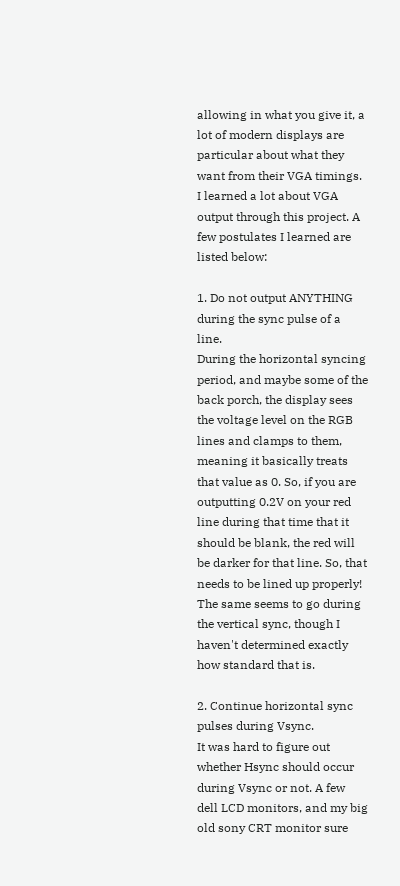allowing in what you give it, a lot of modern displays are particular about what they want from their VGA timings. I learned a lot about VGA output through this project. A few postulates I learned are listed below:

1. Do not output ANYTHING during the sync pulse of a line.
During the horizontal syncing period, and maybe some of the back porch, the display sees the voltage level on the RGB lines and clamps to them, meaning it basically treats that value as 0. So, if you are outputting 0.2V on your red line during that time that it should be blank, the red will be darker for that line. So, that needs to be lined up properly! The same seems to go during the vertical sync, though I haven't determined exactly how standard that is.

2. Continue horizontal sync pulses during Vsync.
It was hard to figure out whether Hsync should occur during Vsync or not. A few dell LCD monitors, and my big old sony CRT monitor sure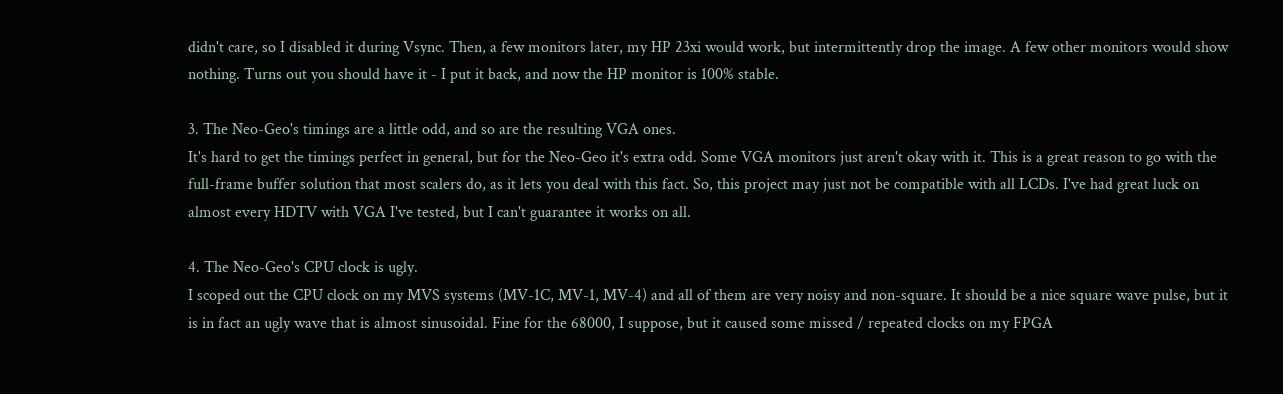didn't care, so I disabled it during Vsync. Then, a few monitors later, my HP 23xi would work, but intermittently drop the image. A few other monitors would show nothing. Turns out you should have it - I put it back, and now the HP monitor is 100% stable.

3. The Neo-Geo's timings are a little odd, and so are the resulting VGA ones.
It's hard to get the timings perfect in general, but for the Neo-Geo it's extra odd. Some VGA monitors just aren't okay with it. This is a great reason to go with the full-frame buffer solution that most scalers do, as it lets you deal with this fact. So, this project may just not be compatible with all LCDs. I've had great luck on almost every HDTV with VGA I've tested, but I can't guarantee it works on all.

4. The Neo-Geo's CPU clock is ugly.
I scoped out the CPU clock on my MVS systems (MV-1C, MV-1, MV-4) and all of them are very noisy and non-square. It should be a nice square wave pulse, but it is in fact an ugly wave that is almost sinusoidal. Fine for the 68000, I suppose, but it caused some missed / repeated clocks on my FPGA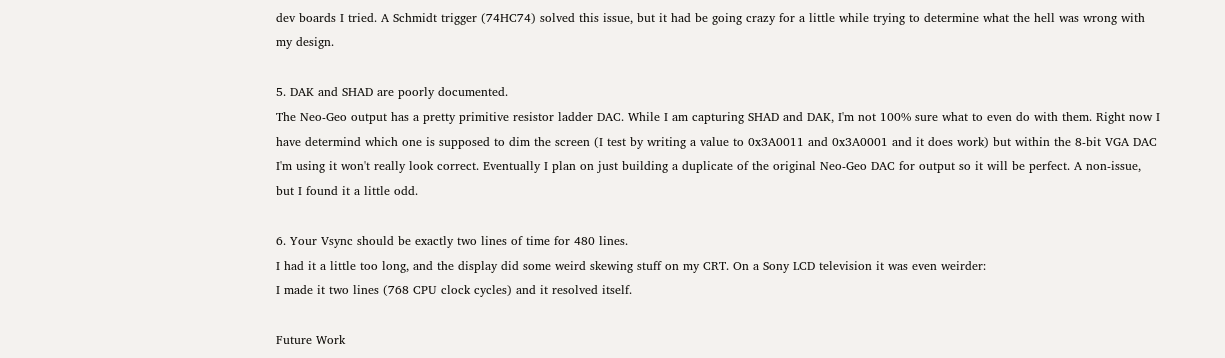dev boards I tried. A Schmidt trigger (74HC74) solved this issue, but it had be going crazy for a little while trying to determine what the hell was wrong with my design.

5. DAK and SHAD are poorly documented.
The Neo-Geo output has a pretty primitive resistor ladder DAC. While I am capturing SHAD and DAK, I'm not 100% sure what to even do with them. Right now I have determind which one is supposed to dim the screen (I test by writing a value to 0x3A0011 and 0x3A0001 and it does work) but within the 8-bit VGA DAC I'm using it won't really look correct. Eventually I plan on just building a duplicate of the original Neo-Geo DAC for output so it will be perfect. A non-issue, but I found it a little odd.

6. Your Vsync should be exactly two lines of time for 480 lines.
I had it a little too long, and the display did some weird skewing stuff on my CRT. On a Sony LCD television it was even weirder:
I made it two lines (768 CPU clock cycles) and it resolved itself.

Future Work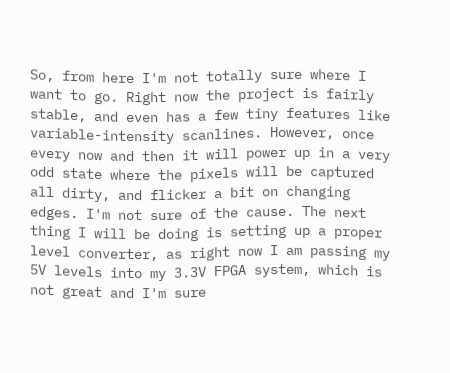So, from here I'm not totally sure where I want to go. Right now the project is fairly stable, and even has a few tiny features like variable-intensity scanlines. However, once every now and then it will power up in a very odd state where the pixels will be captured all dirty, and flicker a bit on changing edges. I'm not sure of the cause. The next thing I will be doing is setting up a proper level converter, as right now I am passing my 5V levels into my 3.3V FPGA system, which is not great and I'm sure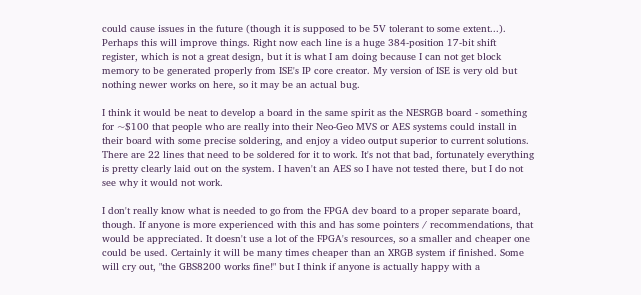could cause issues in the future (though it is supposed to be 5V tolerant to some extent...). Perhaps this will improve things. Right now each line is a huge 384-position 17-bit shift register, which is not a great design, but it is what I am doing because I can not get block memory to be generated properly from ISE's IP core creator. My version of ISE is very old but nothing newer works on here, so it may be an actual bug.

I think it would be neat to develop a board in the same spirit as the NESRGB board - something for ~$100 that people who are really into their Neo-Geo MVS or AES systems could install in their board with some precise soldering, and enjoy a video output superior to current solutions. There are 22 lines that need to be soldered for it to work. It's not that bad, fortunately everything is pretty clearly laid out on the system. I haven't an AES so I have not tested there, but I do not see why it would not work.

I don't really know what is needed to go from the FPGA dev board to a proper separate board, though. If anyone is more experienced with this and has some pointers / recommendations, that would be appreciated. It doesn't use a lot of the FPGA's resources, so a smaller and cheaper one could be used. Certainly it will be many times cheaper than an XRGB system if finished. Some will cry out, "the GBS8200 works fine!" but I think if anyone is actually happy with a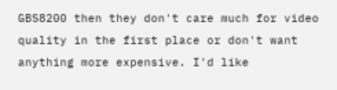GBS8200 then they don't care much for video quality in the first place or don't want anything more expensive. I'd like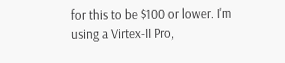for this to be $100 or lower. I'm using a Virtex-II Pro,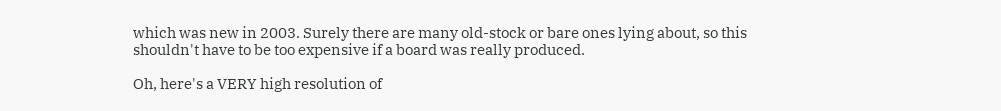which was new in 2003. Surely there are many old-stock or bare ones lying about, so this shouldn't have to be too expensive if a board was really produced.

Oh, here's a VERY high resolution of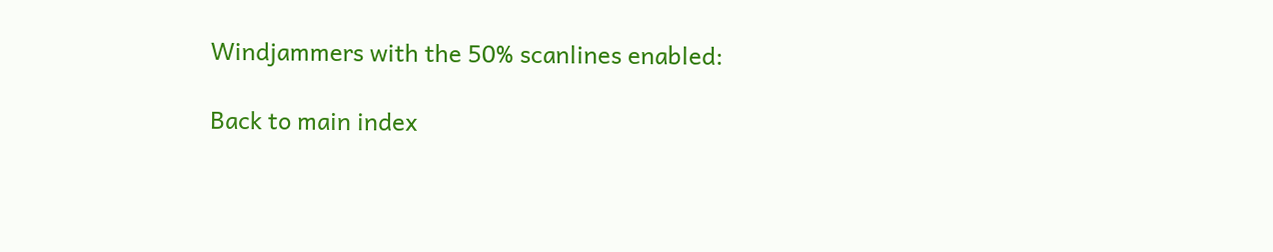Windjammers with the 50% scanlines enabled:

Back to main index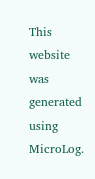This website was generated using MicroLog.